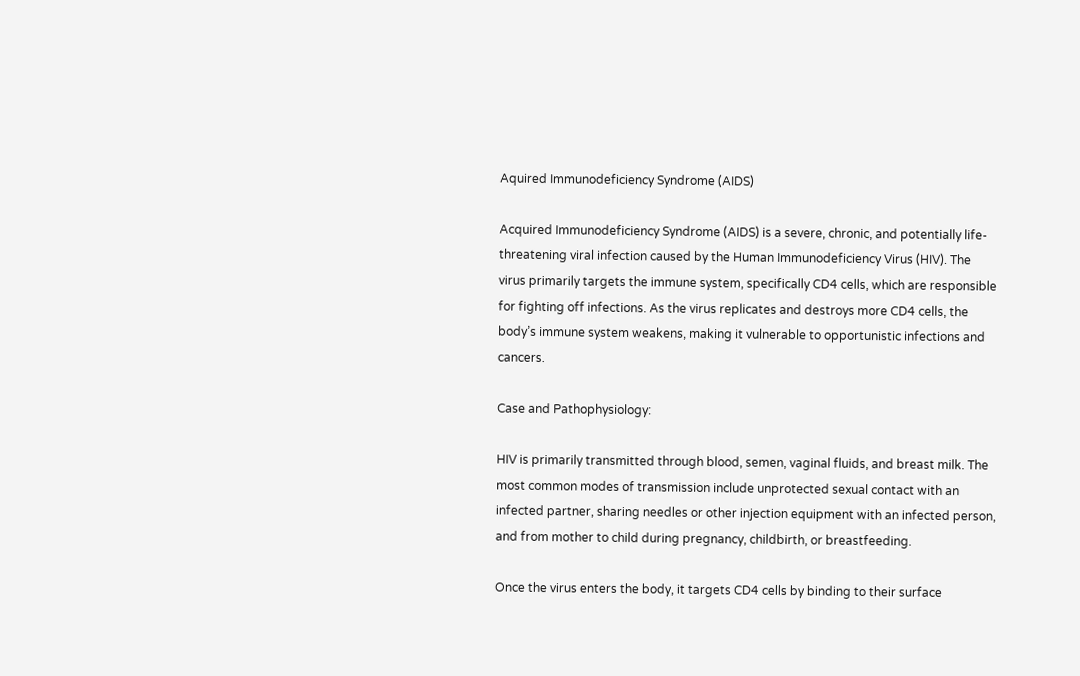Aquired Immunodeficiency Syndrome (AIDS)

Acquired Immunodeficiency Syndrome (AIDS) is a severe, chronic, and potentially life-threatening viral infection caused by the Human Immunodeficiency Virus (HIV). The virus primarily targets the immune system, specifically CD4 cells, which are responsible for fighting off infections. As the virus replicates and destroys more CD4 cells, the body’s immune system weakens, making it vulnerable to opportunistic infections and cancers.

Case and Pathophysiology:

HIV is primarily transmitted through blood, semen, vaginal fluids, and breast milk. The most common modes of transmission include unprotected sexual contact with an infected partner, sharing needles or other injection equipment with an infected person, and from mother to child during pregnancy, childbirth, or breastfeeding.

Once the virus enters the body, it targets CD4 cells by binding to their surface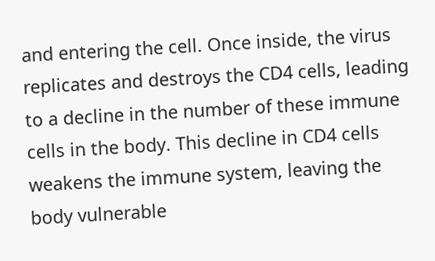and entering the cell. Once inside, the virus replicates and destroys the CD4 cells, leading to a decline in the number of these immune cells in the body. This decline in CD4 cells weakens the immune system, leaving the body vulnerable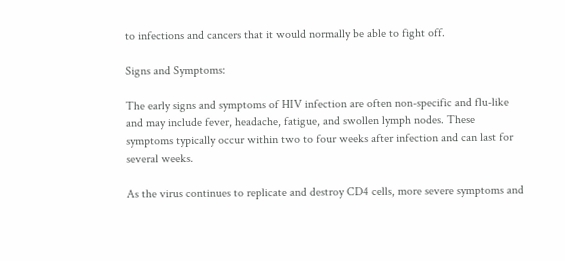to infections and cancers that it would normally be able to fight off.

Signs and Symptoms:

The early signs and symptoms of HIV infection are often non-specific and flu-like and may include fever, headache, fatigue, and swollen lymph nodes. These symptoms typically occur within two to four weeks after infection and can last for several weeks.

As the virus continues to replicate and destroy CD4 cells, more severe symptoms and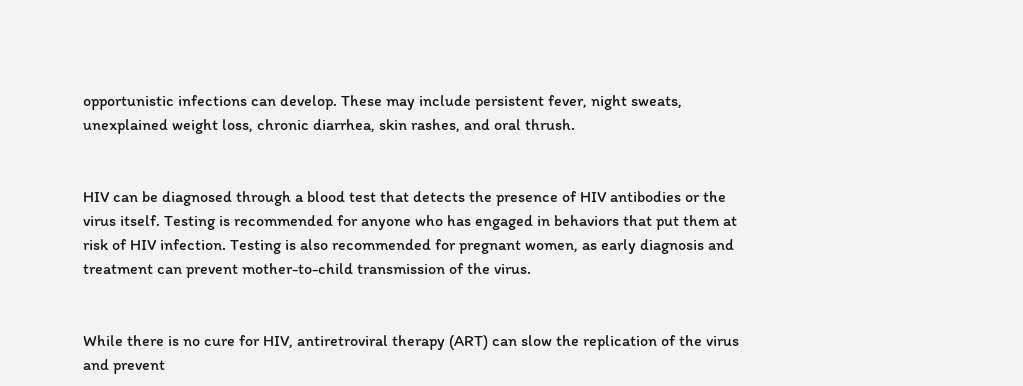opportunistic infections can develop. These may include persistent fever, night sweats, unexplained weight loss, chronic diarrhea, skin rashes, and oral thrush.


HIV can be diagnosed through a blood test that detects the presence of HIV antibodies or the virus itself. Testing is recommended for anyone who has engaged in behaviors that put them at risk of HIV infection. Testing is also recommended for pregnant women, as early diagnosis and treatment can prevent mother-to-child transmission of the virus.


While there is no cure for HIV, antiretroviral therapy (ART) can slow the replication of the virus and prevent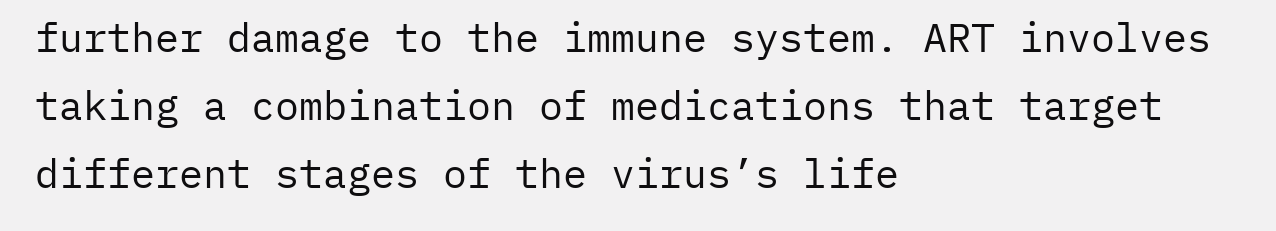further damage to the immune system. ART involves taking a combination of medications that target different stages of the virus’s life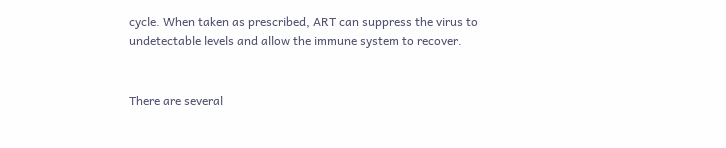cycle. When taken as prescribed, ART can suppress the virus to undetectable levels and allow the immune system to recover.


There are several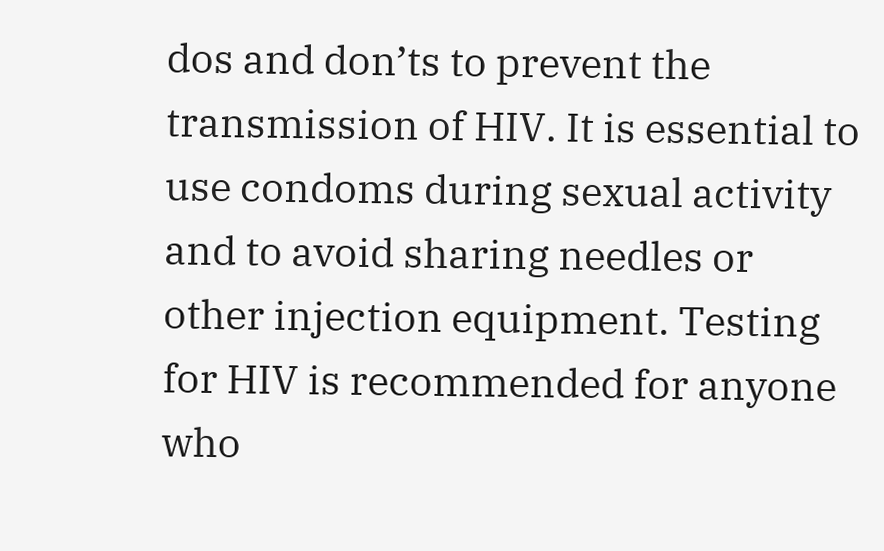dos and don’ts to prevent the transmission of HIV. It is essential to use condoms during sexual activity and to avoid sharing needles or other injection equipment. Testing for HIV is recommended for anyone who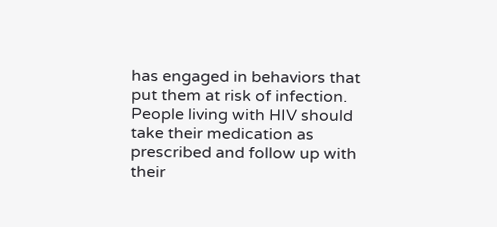has engaged in behaviors that put them at risk of infection. People living with HIV should take their medication as prescribed and follow up with their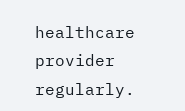healthcare provider regularly.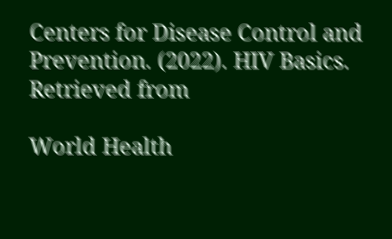Centers for Disease Control and Prevention. (2022). HIV Basics. Retrieved from

World Health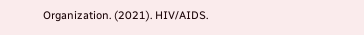Organization. (2021). HIV/AIDS.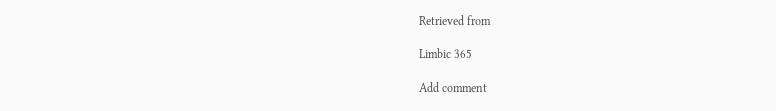Retrieved from

Limbic 365

Add comment